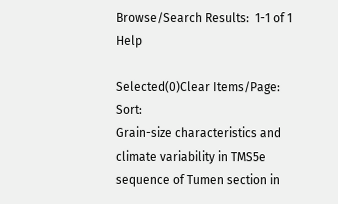Browse/Search Results:  1-1 of 1 Help

Selected(0)Clear Items/Page:    Sort:
Grain-size characteristics and climate variability in TMS5e sequence of Tumen section in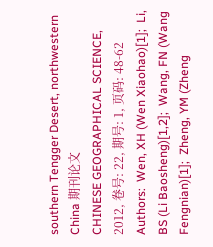southern Tengger Desert, northwestern China 期刊论文
CHINESE GEOGRAPHICAL SCIENCE, 2012, 卷号: 22, 期号: 1, 页码: 48-62
Authors:  Wen, XH (Wen Xiaohao)[1];  Li, BS (Li Baosheng)[1,2];  Wang, FN (Wang Fengnian)[1];  Zheng, YM (Zheng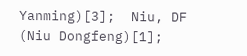Yanming)[3];  Niu, DF (Niu Dongfeng)[1];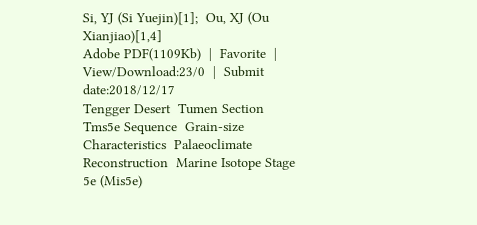Si, YJ (Si Yuejin)[1];  Ou, XJ (Ou Xianjiao)[1,4]
Adobe PDF(1109Kb)  |  Favorite  |  View/Download:23/0  |  Submit date:2018/12/17
Tengger Desert  Tumen Section  Tms5e Sequence  Grain-size Characteristics  Palaeoclimate Reconstruction  Marine Isotope Stage 5e (Mis5e)